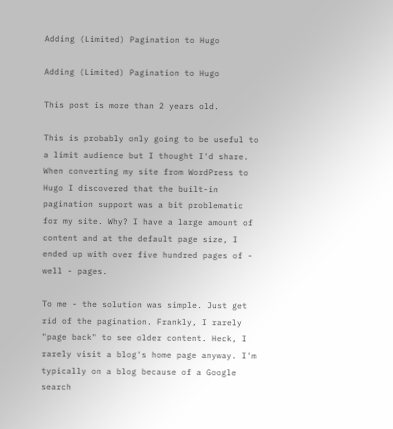Adding (Limited) Pagination to Hugo

Adding (Limited) Pagination to Hugo

This post is more than 2 years old.

This is probably only going to be useful to a limit audience but I thought I'd share. When converting my site from WordPress to Hugo I discovered that the built-in pagination support was a bit problematic for my site. Why? I have a large amount of content and at the default page size, I ended up with over five hundred pages of - well - pages.

To me - the solution was simple. Just get rid of the pagination. Frankly, I rarely "page back" to see older content. Heck, I rarely visit a blog's home page anyway. I'm typically on a blog because of a Google search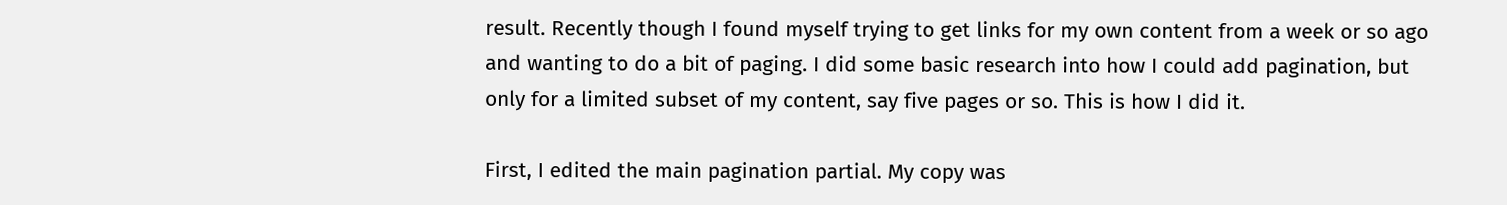result. Recently though I found myself trying to get links for my own content from a week or so ago and wanting to do a bit of paging. I did some basic research into how I could add pagination, but only for a limited subset of my content, say five pages or so. This is how I did it.

First, I edited the main pagination partial. My copy was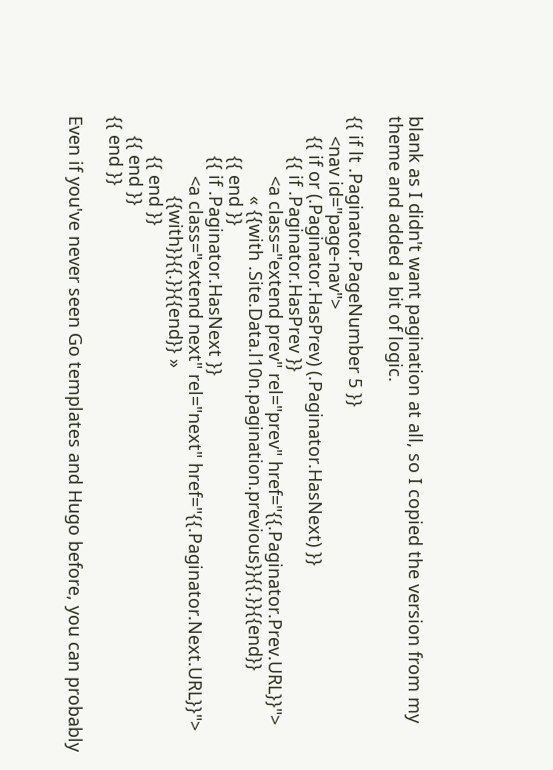blank as I didn't want pagination at all, so I copied the version from my theme and added a bit of logic.

{{ if lt .Paginator.PageNumber 5 }}
    <nav id="page-nav">
    {{ if or (.Paginator.HasPrev) (.Paginator.HasNext) }}
        {{ if .Paginator.HasPrev }}
            <a class="extend prev" rel="prev" href="{{.Paginator.Prev.URL}}">
                « {{with .Site.Data.l10n.pagination.previous}}{{.}}{{end}}
        {{ end }}
        {{ if .Paginator.HasNext }}
            <a class="extend next" rel="next" href="{{.Paginator.Next.URL}}">
                {{with}}{{.}}{{end}} »
        {{ end }}
    {{ end }}
{{ end }}

Even if you've never seen Go templates and Hugo before, you can probably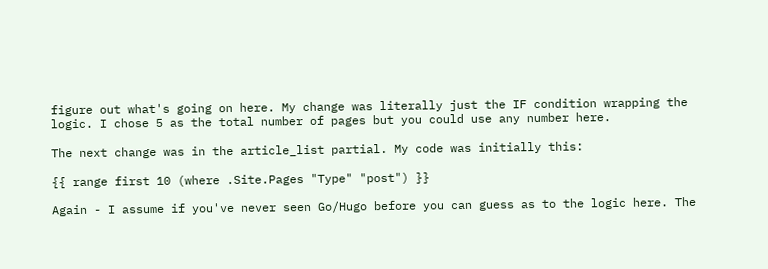figure out what's going on here. My change was literally just the IF condition wrapping the logic. I chose 5 as the total number of pages but you could use any number here.

The next change was in the article_list partial. My code was initially this:

{{ range first 10 (where .Site.Pages "Type" "post") }}

Again - I assume if you've never seen Go/Hugo before you can guess as to the logic here. The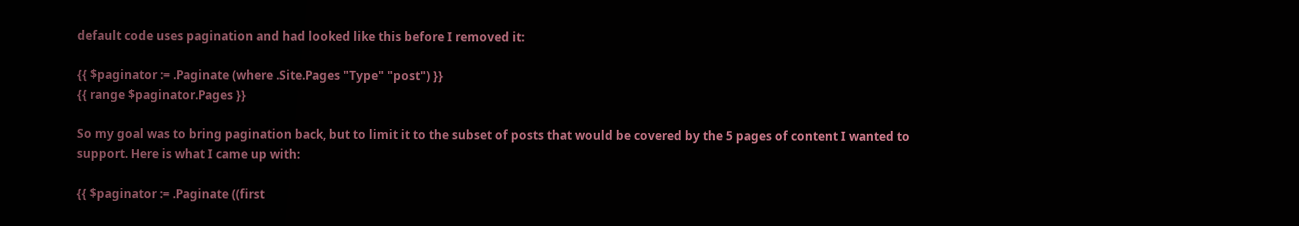default code uses pagination and had looked like this before I removed it:

{{ $paginator := .Paginate (where .Site.Pages "Type" "post") }}
{{ range $paginator.Pages }}

So my goal was to bring pagination back, but to limit it to the subset of posts that would be covered by the 5 pages of content I wanted to support. Here is what I came up with:

{{ $paginator := .Paginate ((first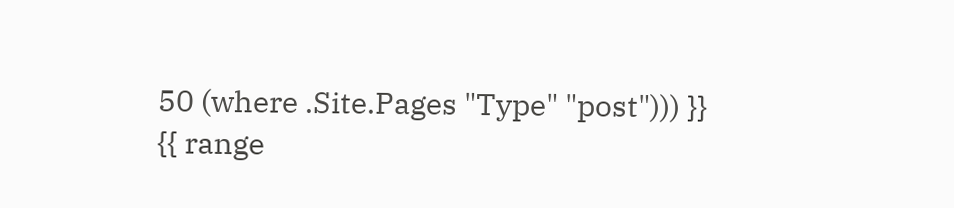50 (where .Site.Pages "Type" "post"))) }}
{{ range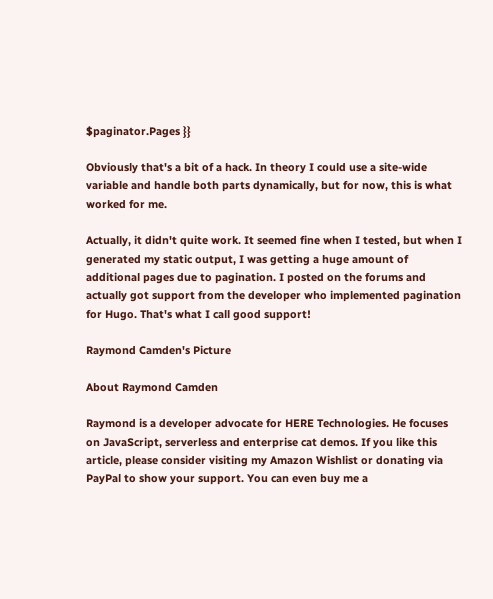$paginator.Pages }}

Obviously that's a bit of a hack. In theory I could use a site-wide variable and handle both parts dynamically, but for now, this is what worked for me.

Actually, it didn't quite work. It seemed fine when I tested, but when I generated my static output, I was getting a huge amount of additional pages due to pagination. I posted on the forums and actually got support from the developer who implemented pagination for Hugo. That's what I call good support!

Raymond Camden's Picture

About Raymond Camden

Raymond is a developer advocate for HERE Technologies. He focuses on JavaScript, serverless and enterprise cat demos. If you like this article, please consider visiting my Amazon Wishlist or donating via PayPal to show your support. You can even buy me a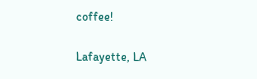coffee!

Lafayette, LA